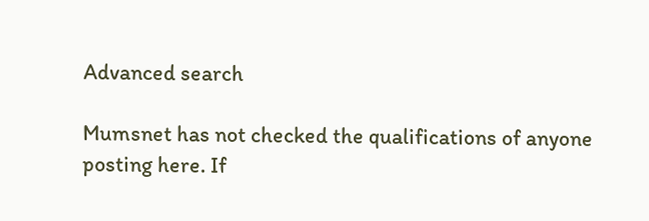Advanced search

Mumsnet has not checked the qualifications of anyone posting here. If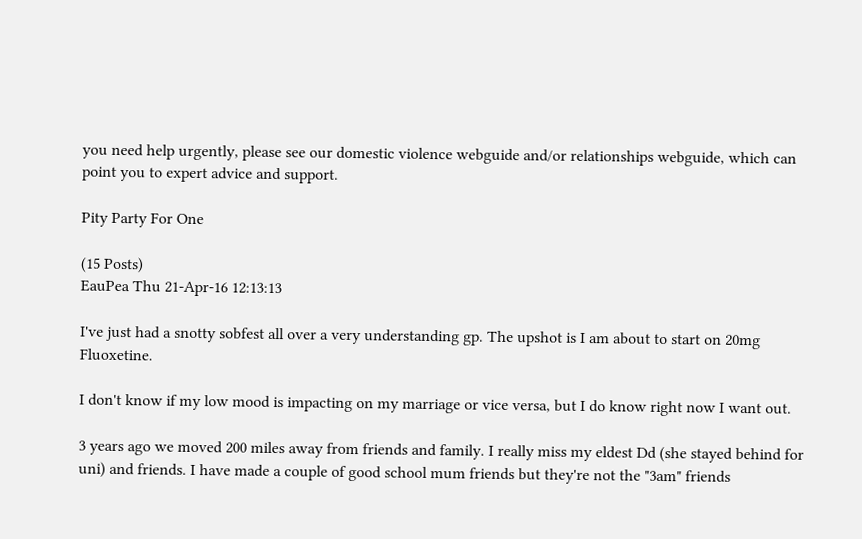you need help urgently, please see our domestic violence webguide and/or relationships webguide, which can point you to expert advice and support.

Pity Party For One

(15 Posts)
EauPea Thu 21-Apr-16 12:13:13

I've just had a snotty sobfest all over a very understanding gp. The upshot is I am about to start on 20mg Fluoxetine.

I don't know if my low mood is impacting on my marriage or vice versa, but I do know right now I want out.

3 years ago we moved 200 miles away from friends and family. I really miss my eldest Dd (she stayed behind for uni) and friends. I have made a couple of good school mum friends but they're not the "3am" friends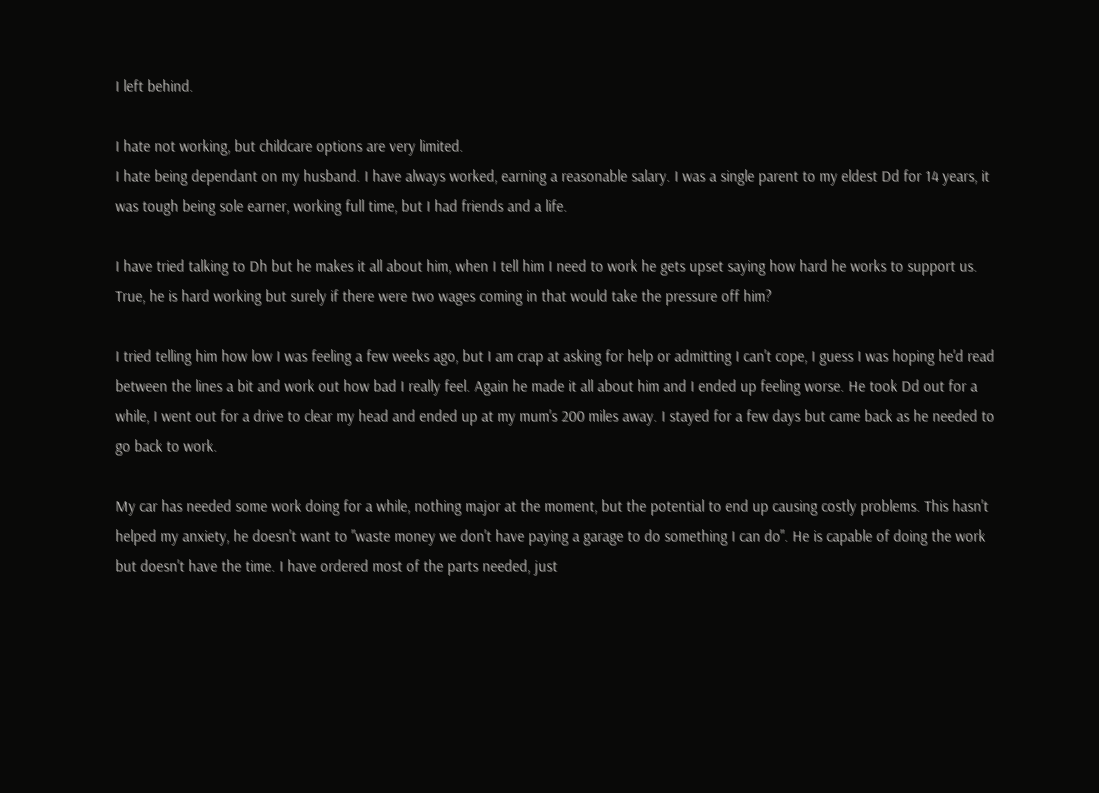I left behind.

I hate not working, but childcare options are very limited.
I hate being dependant on my husband. I have always worked, earning a reasonable salary. I was a single parent to my eldest Dd for 14 years, it was tough being sole earner, working full time, but I had friends and a life.

I have tried talking to Dh but he makes it all about him, when I tell him I need to work he gets upset saying how hard he works to support us. True, he is hard working but surely if there were two wages coming in that would take the pressure off him?

I tried telling him how low I was feeling a few weeks ago, but I am crap at asking for help or admitting I can't cope, I guess I was hoping he'd read between the lines a bit and work out how bad I really feel. Again he made it all about him and I ended up feeling worse. He took Dd out for a while, I went out for a drive to clear my head and ended up at my mum's 200 miles away. I stayed for a few days but came back as he needed to go back to work.

My car has needed some work doing for a while, nothing major at the moment, but the potential to end up causing costly problems. This hasn't helped my anxiety, he doesn't want to "waste money we don't have paying a garage to do something I can do". He is capable of doing the work but doesn't have the time. I have ordered most of the parts needed, just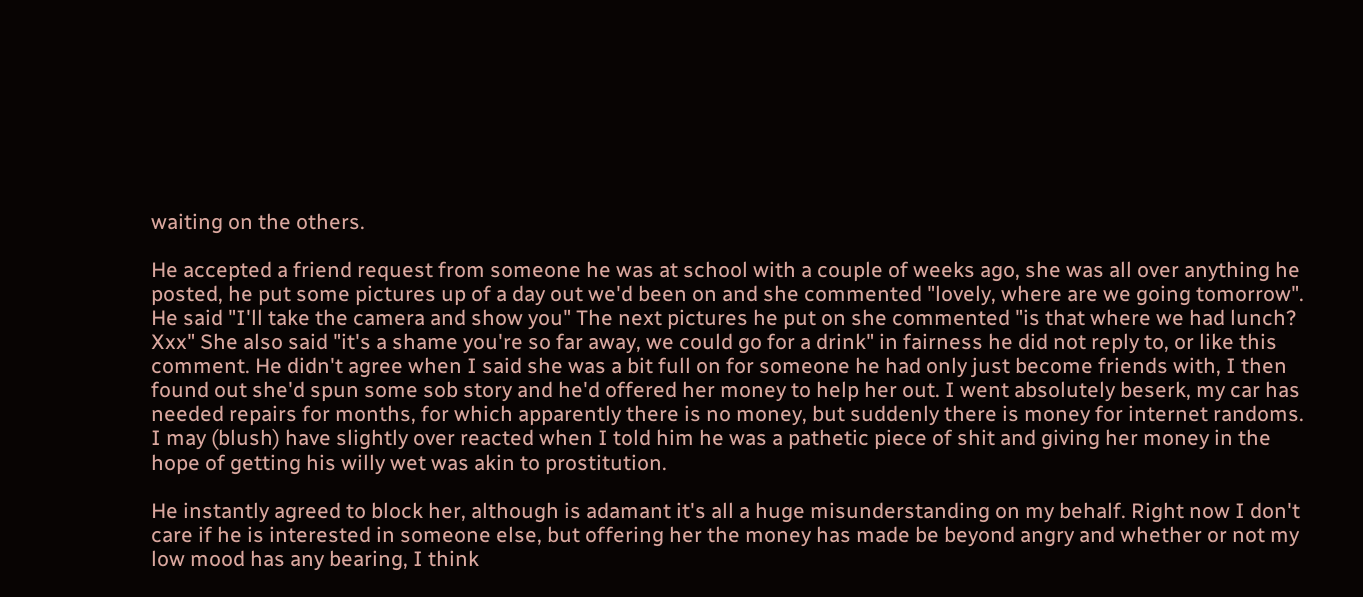waiting on the others.

He accepted a friend request from someone he was at school with a couple of weeks ago, she was all over anything he posted, he put some pictures up of a day out we'd been on and she commented "lovely, where are we going tomorrow". He said "I'll take the camera and show you" The next pictures he put on she commented "is that where we had lunch? Xxx" She also said "it's a shame you're so far away, we could go for a drink" in fairness he did not reply to, or like this comment. He didn't agree when I said she was a bit full on for someone he had only just become friends with, I then found out she'd spun some sob story and he'd offered her money to help her out. I went absolutely beserk, my car has needed repairs for months, for which apparently there is no money, but suddenly there is money for internet randoms. I may (blush) have slightly over reacted when I told him he was a pathetic piece of shit and giving her money in the hope of getting his willy wet was akin to prostitution.

He instantly agreed to block her, although is adamant it's all a huge misunderstanding on my behalf. Right now I don't care if he is interested in someone else, but offering her the money has made be beyond angry and whether or not my low mood has any bearing, I think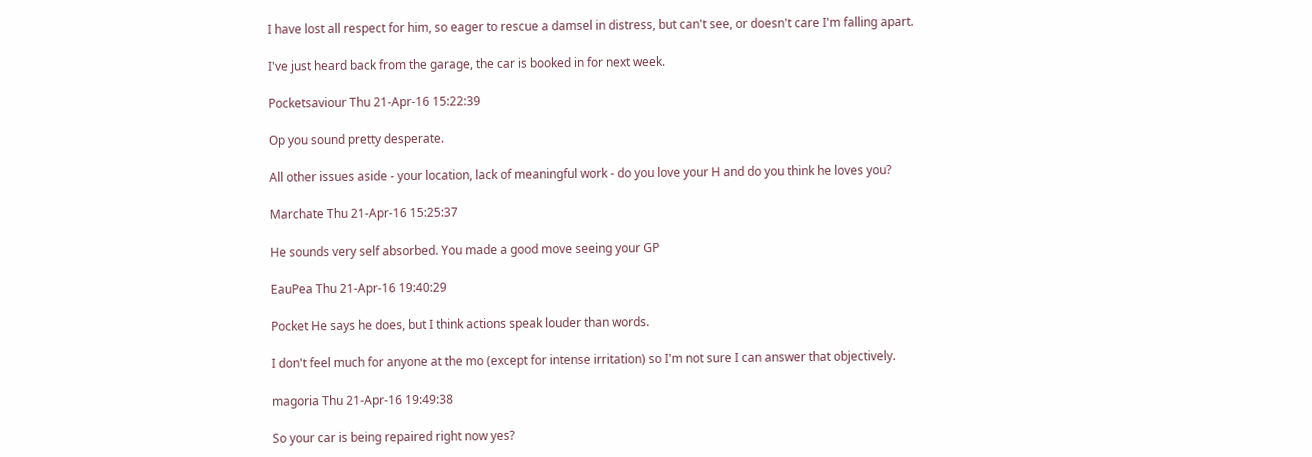I have lost all respect for him, so eager to rescue a damsel in distress, but can't see, or doesn't care I'm falling apart.

I've just heard back from the garage, the car is booked in for next week.

Pocketsaviour Thu 21-Apr-16 15:22:39

Op you sound pretty desperate.

All other issues aside - your location, lack of meaningful work - do you love your H and do you think he loves you?

Marchate Thu 21-Apr-16 15:25:37

He sounds very self absorbed. You made a good move seeing your GP

EauPea Thu 21-Apr-16 19:40:29

Pocket He says he does, but I think actions speak louder than words.

I don't feel much for anyone at the mo (except for intense irritation) so I'm not sure I can answer that objectively.

magoria Thu 21-Apr-16 19:49:38

So your car is being repaired right now yes?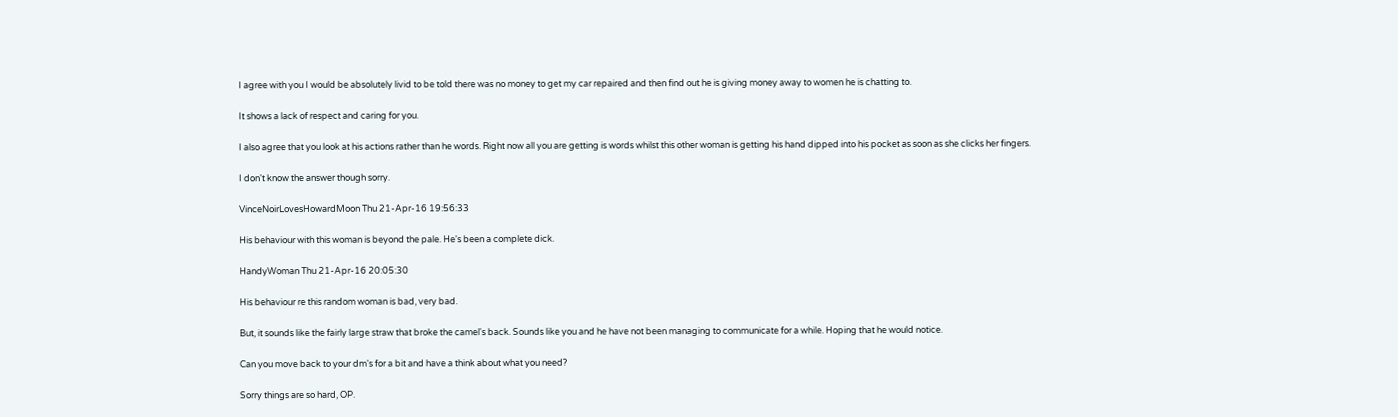I agree with you I would be absolutely livid to be told there was no money to get my car repaired and then find out he is giving money away to women he is chatting to.

It shows a lack of respect and caring for you.

I also agree that you look at his actions rather than he words. Right now all you are getting is words whilst this other woman is getting his hand dipped into his pocket as soon as she clicks her fingers.

I don't know the answer though sorry.

VinceNoirLovesHowardMoon Thu 21-Apr-16 19:56:33

His behaviour with this woman is beyond the pale. He's been a complete dick.

HandyWoman Thu 21-Apr-16 20:05:30

His behaviour re this random woman is bad, very bad.

But, it sounds like the fairly large straw that broke the camel's back. Sounds like you and he have not been managing to communicate for a while. Hoping that he would notice.

Can you move back to your dm's for a bit and have a think about what you need?

Sorry things are so hard, OP.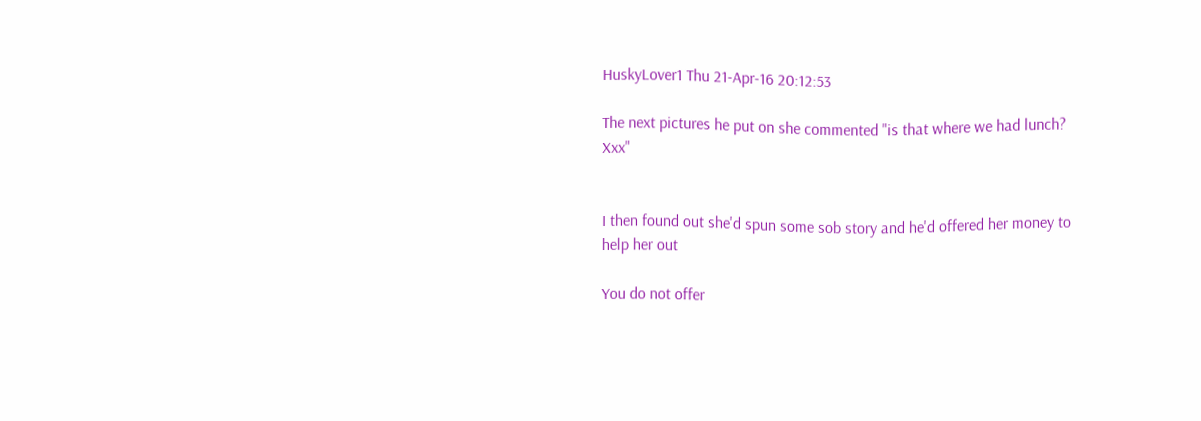HuskyLover1 Thu 21-Apr-16 20:12:53

The next pictures he put on she commented "is that where we had lunch? Xxx"


I then found out she'd spun some sob story and he'd offered her money to help her out

You do not offer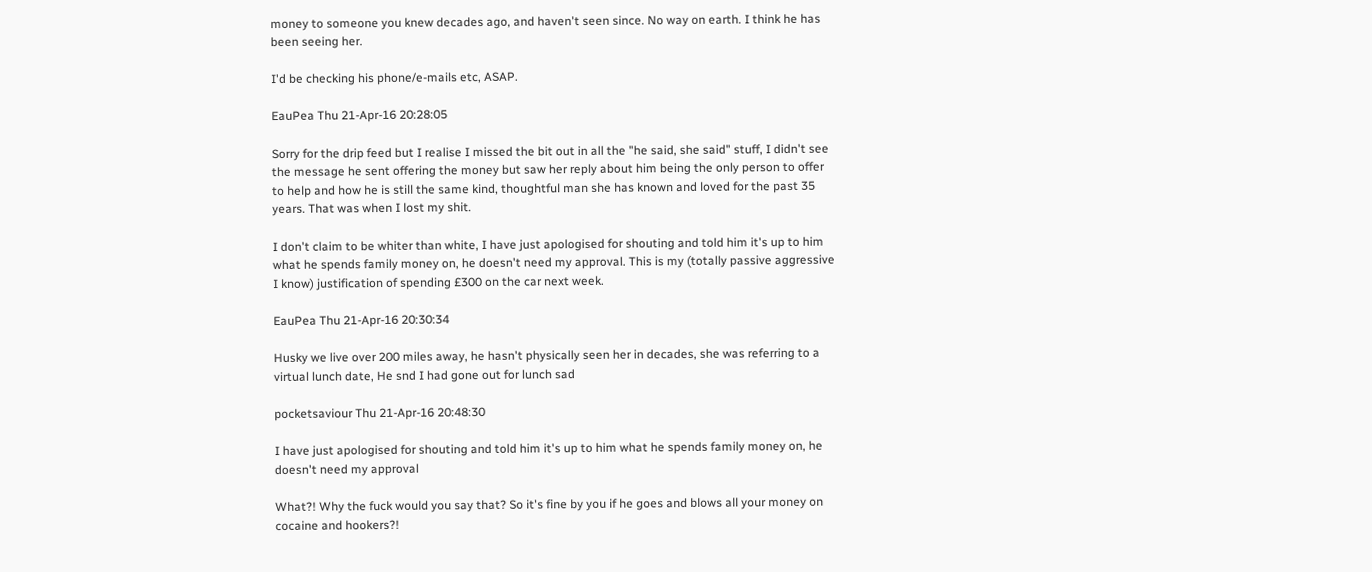money to someone you knew decades ago, and haven't seen since. No way on earth. I think he has been seeing her.

I'd be checking his phone/e-mails etc, ASAP.

EauPea Thu 21-Apr-16 20:28:05

Sorry for the drip feed but I realise I missed the bit out in all the "he said, she said" stuff, I didn't see the message he sent offering the money but saw her reply about him being the only person to offer to help and how he is still the same kind, thoughtful man she has known and loved for the past 35 years. That was when I lost my shit.

I don't claim to be whiter than white, I have just apologised for shouting and told him it's up to him what he spends family money on, he doesn't need my approval. This is my (totally passive aggressive I know) justification of spending £300 on the car next week.

EauPea Thu 21-Apr-16 20:30:34

Husky we live over 200 miles away, he hasn't physically seen her in decades, she was referring to a virtual lunch date, He snd I had gone out for lunch sad

pocketsaviour Thu 21-Apr-16 20:48:30

I have just apologised for shouting and told him it's up to him what he spends family money on, he doesn't need my approval

What?! Why the fuck would you say that? So it's fine by you if he goes and blows all your money on cocaine and hookers?!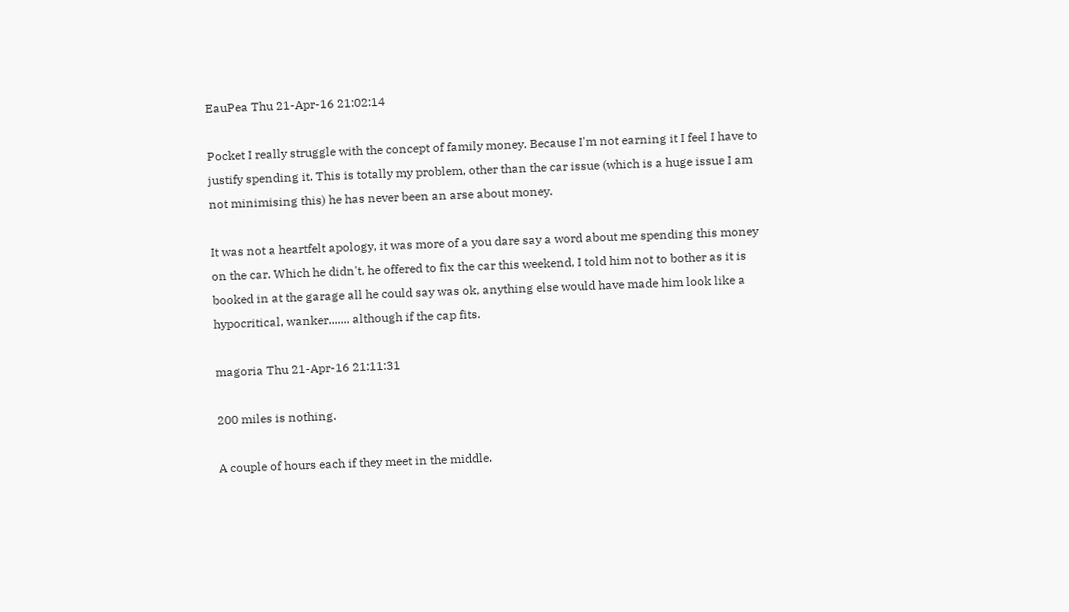EauPea Thu 21-Apr-16 21:02:14

Pocket I really struggle with the concept of family money. Because I'm not earning it I feel I have to justify spending it. This is totally my problem, other than the car issue (which is a huge issue I am not minimising this) he has never been an arse about money.

It was not a heartfelt apology, it was more of a you dare say a word about me spending this money on the car. Which he didn't, he offered to fix the car this weekend, I told him not to bother as it is booked in at the garage all he could say was ok, anything else would have made him look like a hypocritical, wanker....... although if the cap fits.

magoria Thu 21-Apr-16 21:11:31

200 miles is nothing.

A couple of hours each if they meet in the middle.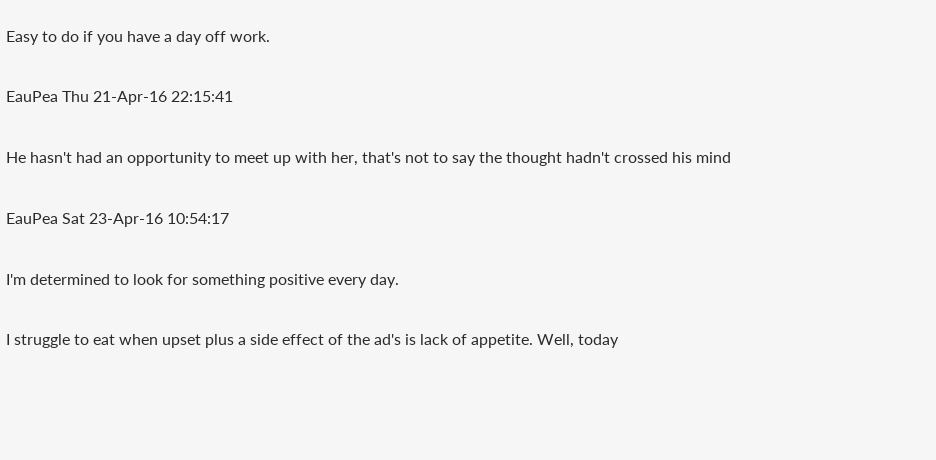Easy to do if you have a day off work.

EauPea Thu 21-Apr-16 22:15:41

He hasn't had an opportunity to meet up with her, that's not to say the thought hadn't crossed his mind

EauPea Sat 23-Apr-16 10:54:17

I'm determined to look for something positive every day.

I struggle to eat when upset plus a side effect of the ad's is lack of appetite. Well, today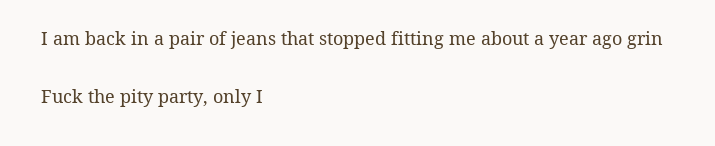I am back in a pair of jeans that stopped fitting me about a year ago grin

Fuck the pity party, only I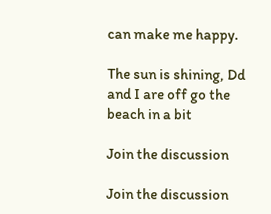can make me happy.

The sun is shining, Dd and I are off go the beach in a bit

Join the discussion

Join the discussion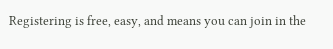Registering is free, easy, and means you can join in the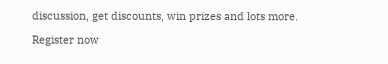discussion, get discounts, win prizes and lots more.

Register now